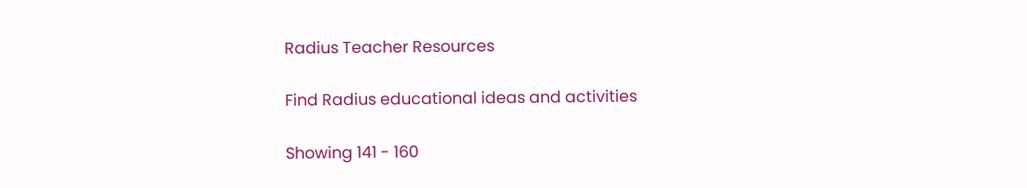Radius Teacher Resources

Find Radius educational ideas and activities

Showing 141 - 160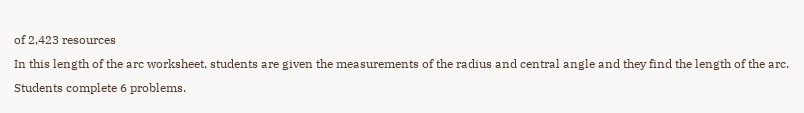of 2,423 resources
In this length of the arc worksheet, students are given the measurements of the radius and central angle and they find the length of the arc. Students complete 6 problems.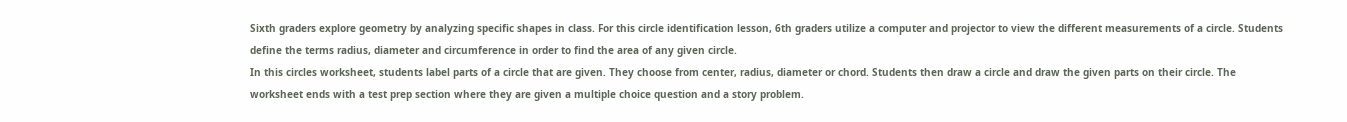Sixth graders explore geometry by analyzing specific shapes in class. For this circle identification lesson, 6th graders utilize a computer and projector to view the different measurements of a circle. Students define the terms radius, diameter and circumference in order to find the area of any given circle.
In this circles worksheet, students label parts of a circle that are given. They choose from center, radius, diameter or chord. Students then draw a circle and draw the given parts on their circle. The worksheet ends with a test prep section where they are given a multiple choice question and a story problem.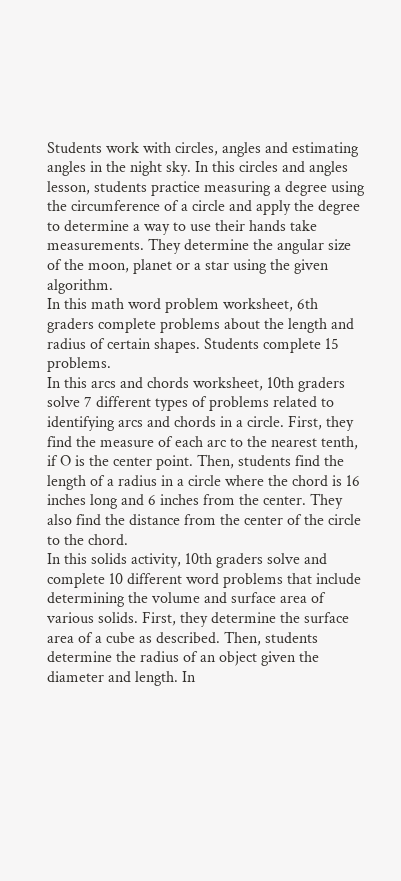Students work with circles, angles and estimating angles in the night sky. In this circles and angles lesson, students practice measuring a degree using the circumference of a circle and apply the degree to determine a way to use their hands take measurements. They determine the angular size of the moon, planet or a star using the given algorithm.
In this math word problem worksheet, 6th graders complete problems about the length and radius of certain shapes. Students complete 15 problems.
In this arcs and chords worksheet, 10th graders solve 7 different types of problems related to identifying arcs and chords in a circle. First, they find the measure of each arc to the nearest tenth, if O is the center point. Then, students find the length of a radius in a circle where the chord is 16 inches long and 6 inches from the center. They also find the distance from the center of the circle to the chord.
In this solids activity, 10th graders solve and complete 10 different word problems that include determining the volume and surface area of various solids. First, they determine the surface area of a cube as described. Then, students determine the radius of an object given the diameter and length. In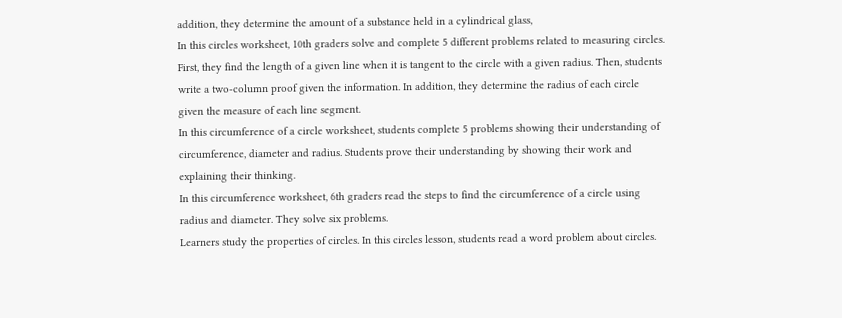addition, they determine the amount of a substance held in a cylindrical glass,
In this circles worksheet, 10th graders solve and complete 5 different problems related to measuring circles. First, they find the length of a given line when it is tangent to the circle with a given radius. Then, students write a two-column proof given the information. In addition, they determine the radius of each circle given the measure of each line segment.
In this circumference of a circle worksheet, students complete 5 problems showing their understanding of circumference, diameter and radius. Students prove their understanding by showing their work and explaining their thinking.
In this circumference worksheet, 6th graders read the steps to find the circumference of a circle using radius and diameter. They solve six problems.
Learners study the properties of circles. In this circles lesson, students read a word problem about circles.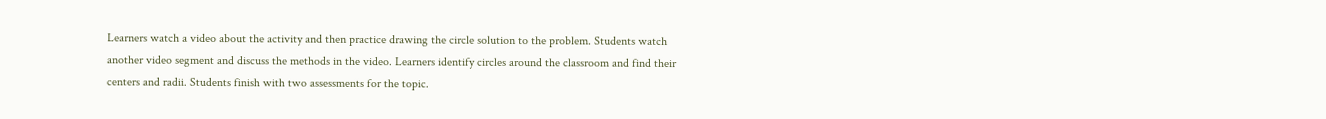Learners watch a video about the activity and then practice drawing the circle solution to the problem. Students watch another video segment and discuss the methods in the video. Learners identify circles around the classroom and find their centers and radii. Students finish with two assessments for the topic.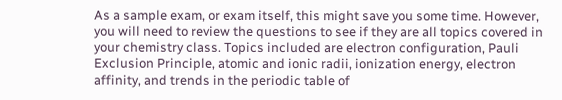As a sample exam, or exam itself, this might save you some time. However, you will need to review the questions to see if they are all topics covered in your chemistry class. Topics included are electron configuration, Pauli Exclusion Principle, atomic and ionic radii, ionization energy, electron affinity, and trends in the periodic table of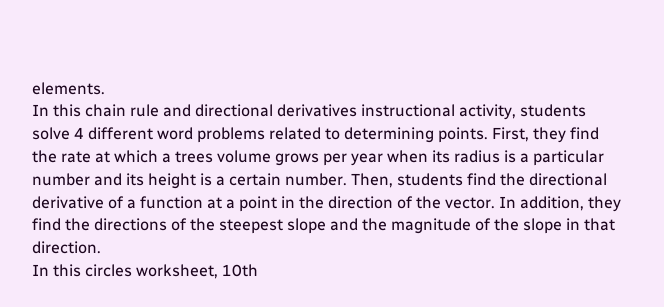elements.
In this chain rule and directional derivatives instructional activity, students solve 4 different word problems related to determining points. First, they find the rate at which a trees volume grows per year when its radius is a particular number and its height is a certain number. Then, students find the directional derivative of a function at a point in the direction of the vector. In addition, they find the directions of the steepest slope and the magnitude of the slope in that direction.
In this circles worksheet, 10th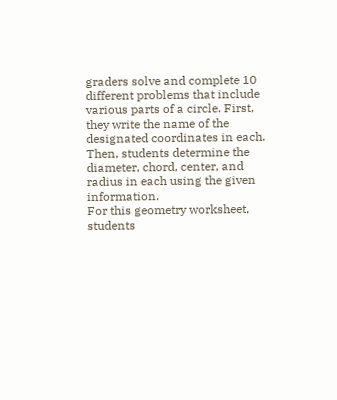graders solve and complete 10 different problems that include various parts of a circle. First, they write the name of the designated coordinates in each. Then, students determine the diameter, chord, center, and radius in each using the given information.
For this geometry worksheet, students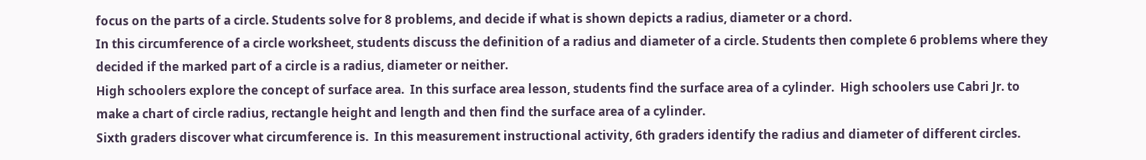focus on the parts of a circle. Students solve for 8 problems, and decide if what is shown depicts a radius, diameter or a chord.
In this circumference of a circle worksheet, students discuss the definition of a radius and diameter of a circle. Students then complete 6 problems where they decided if the marked part of a circle is a radius, diameter or neither.
High schoolers explore the concept of surface area.  In this surface area lesson, students find the surface area of a cylinder.  High schoolers use Cabri Jr. to make a chart of circle radius, rectangle height and length and then find the surface area of a cylinder.
Sixth graders discover what circumference is.  In this measurement instructional activity, 6th graders identify the radius and diameter of different circles.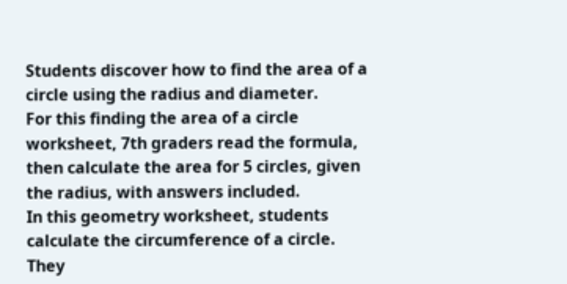Students discover how to find the area of a circle using the radius and diameter.
For this finding the area of a circle worksheet, 7th graders read the formula, then calculate the area for 5 circles, given the radius, with answers included.
In this geometry worksheet, students calculate the circumference of a circle. They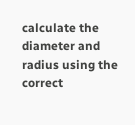calculate the diameter and radius using the correct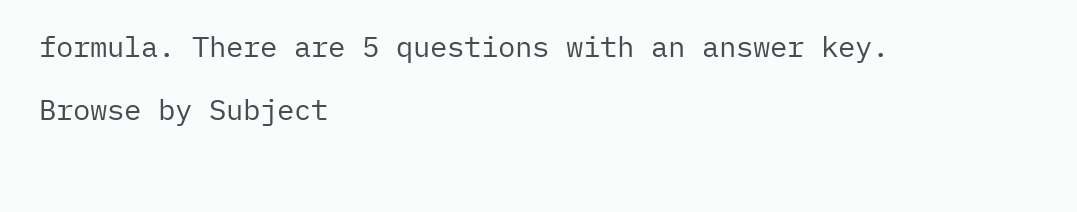formula. There are 5 questions with an answer key.

Browse by Subject